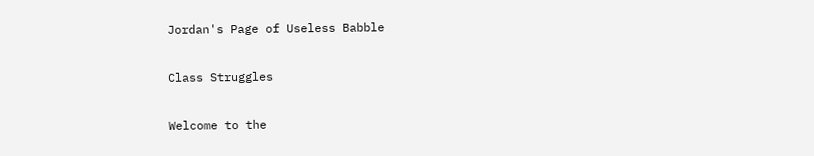Jordan's Page of Useless Babble

Class Struggles

Welcome to the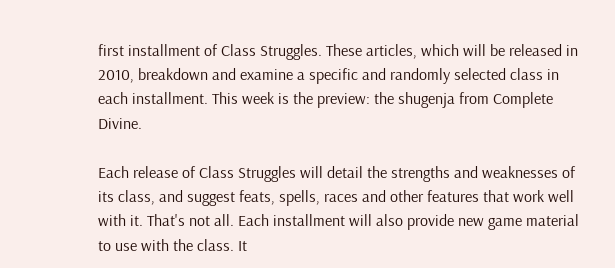first installment of Class Struggles. These articles, which will be released in 2010, breakdown and examine a specific and randomly selected class in each installment. This week is the preview: the shugenja from Complete Divine.

Each release of Class Struggles will detail the strengths and weaknesses of its class, and suggest feats, spells, races and other features that work well with it. That's not all. Each installment will also provide new game material to use with the class. It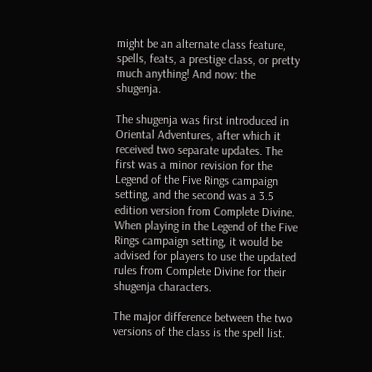might be an alternate class feature, spells, feats, a prestige class, or pretty much anything! And now: the shugenja.

The shugenja was first introduced in Oriental Adventures, after which it received two separate updates. The first was a minor revision for the Legend of the Five Rings campaign setting, and the second was a 3.5 edition version from Complete Divine. When playing in the Legend of the Five Rings campaign setting, it would be advised for players to use the updated rules from Complete Divine for their shugenja characters.

The major difference between the two versions of the class is the spell list.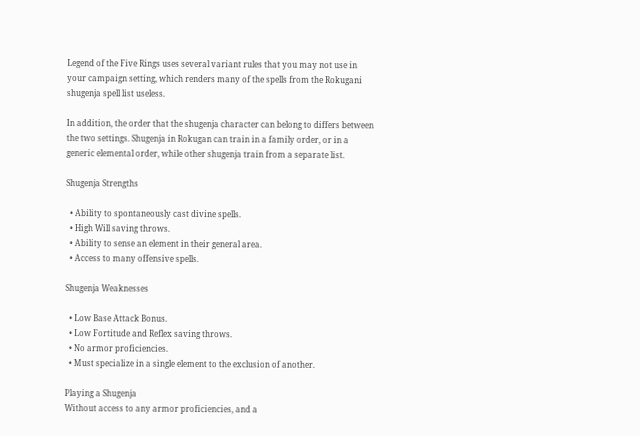Legend of the Five Rings uses several variant rules that you may not use in your campaign setting, which renders many of the spells from the Rokugani shugenja spell list useless.

In addition, the order that the shugenja character can belong to differs between the two settings. Shugenja in Rokugan can train in a family order, or in a generic elemental order, while other shugenja train from a separate list.

Shugenja Strengths

  • Ability to spontaneously cast divine spells.
  • High Will saving throws.
  • Ability to sense an element in their general area.
  • Access to many offensive spells.

Shugenja Weaknesses

  • Low Base Attack Bonus.
  • Low Fortitude and Reflex saving throws.
  • No armor proficiencies.
  • Must specialize in a single element to the exclusion of another.

Playing a Shugenja
Without access to any armor proficiencies, and a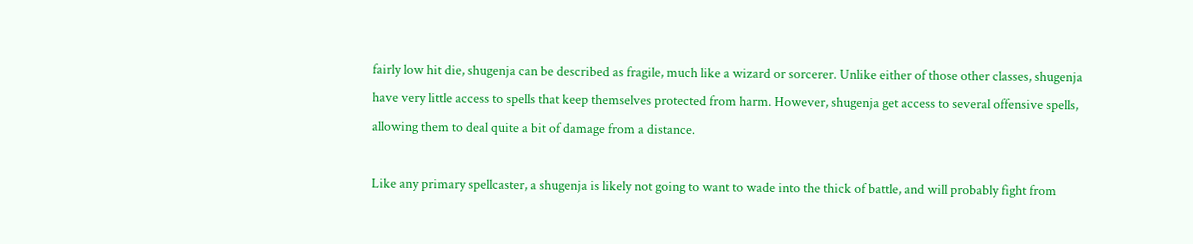fairly low hit die, shugenja can be described as fragile, much like a wizard or sorcerer. Unlike either of those other classes, shugenja have very little access to spells that keep themselves protected from harm. However, shugenja get access to several offensive spells, allowing them to deal quite a bit of damage from a distance.

Like any primary spellcaster, a shugenja is likely not going to want to wade into the thick of battle, and will probably fight from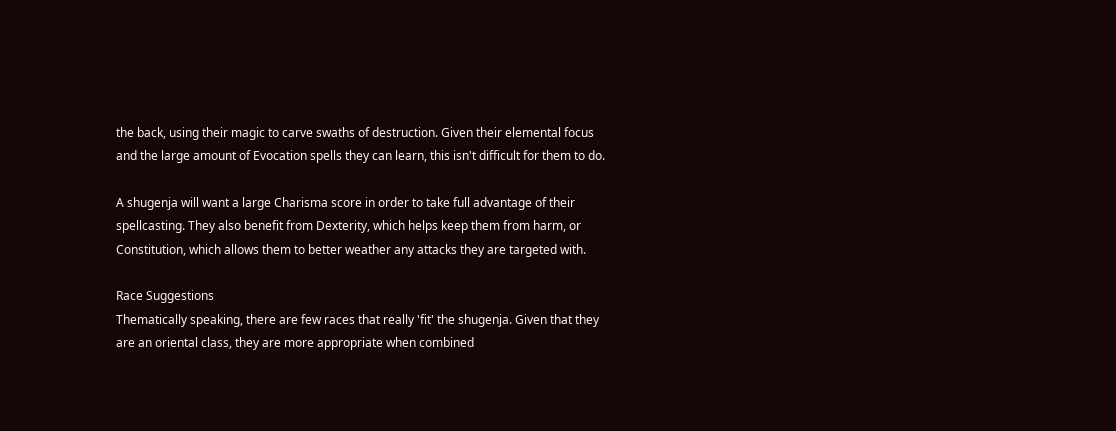the back, using their magic to carve swaths of destruction. Given their elemental focus and the large amount of Evocation spells they can learn, this isn't difficult for them to do.

A shugenja will want a large Charisma score in order to take full advantage of their spellcasting. They also benefit from Dexterity, which helps keep them from harm, or Constitution, which allows them to better weather any attacks they are targeted with.

Race Suggestions
Thematically speaking, there are few races that really 'fit' the shugenja. Given that they are an oriental class, they are more appropriate when combined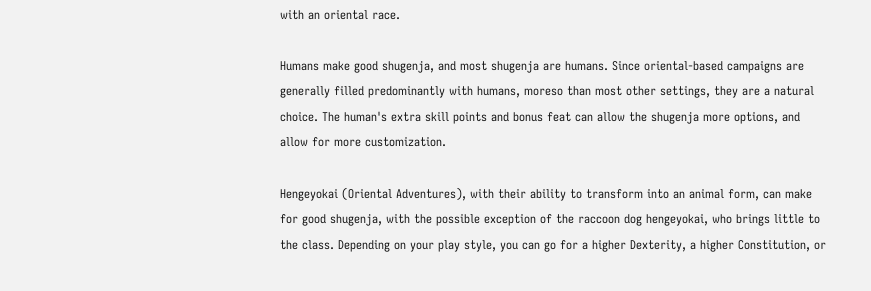with an oriental race.

Humans make good shugenja, and most shugenja are humans. Since oriental-based campaigns are generally filled predominantly with humans, moreso than most other settings, they are a natural choice. The human's extra skill points and bonus feat can allow the shugenja more options, and allow for more customization.

Hengeyokai (Oriental Adventures), with their ability to transform into an animal form, can make for good shugenja, with the possible exception of the raccoon dog hengeyokai, who brings little to the class. Depending on your play style, you can go for a higher Dexterity, a higher Constitution, or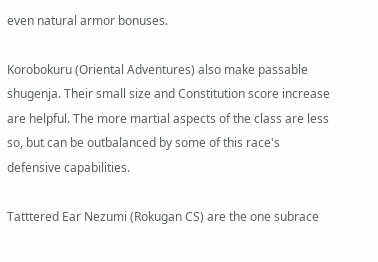even natural armor bonuses.

Korobokuru (Oriental Adventures) also make passable shugenja. Their small size and Constitution score increase are helpful. The more martial aspects of the class are less so, but can be outbalanced by some of this race's defensive capabilities.

Tatttered Ear Nezumi (Rokugan CS) are the one subrace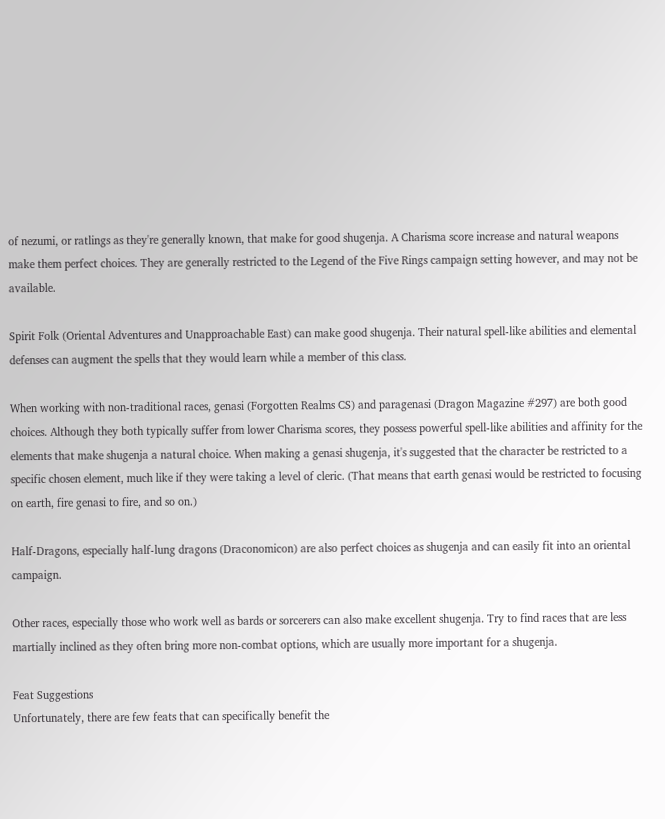of nezumi, or ratlings as they're generally known, that make for good shugenja. A Charisma score increase and natural weapons make them perfect choices. They are generally restricted to the Legend of the Five Rings campaign setting however, and may not be available.

Spirit Folk (Oriental Adventures and Unapproachable East) can make good shugenja. Their natural spell-like abilities and elemental defenses can augment the spells that they would learn while a member of this class.

When working with non-traditional races, genasi (Forgotten Realms CS) and paragenasi (Dragon Magazine #297) are both good choices. Although they both typically suffer from lower Charisma scores, they possess powerful spell-like abilities and affinity for the elements that make shugenja a natural choice. When making a genasi shugenja, it's suggested that the character be restricted to a specific chosen element, much like if they were taking a level of cleric. (That means that earth genasi would be restricted to focusing on earth, fire genasi to fire, and so on.)

Half-Dragons, especially half-lung dragons (Draconomicon) are also perfect choices as shugenja and can easily fit into an oriental campaign.

Other races, especially those who work well as bards or sorcerers can also make excellent shugenja. Try to find races that are less martially inclined as they often bring more non-combat options, which are usually more important for a shugenja.

Feat Suggestions
Unfortunately, there are few feats that can specifically benefit the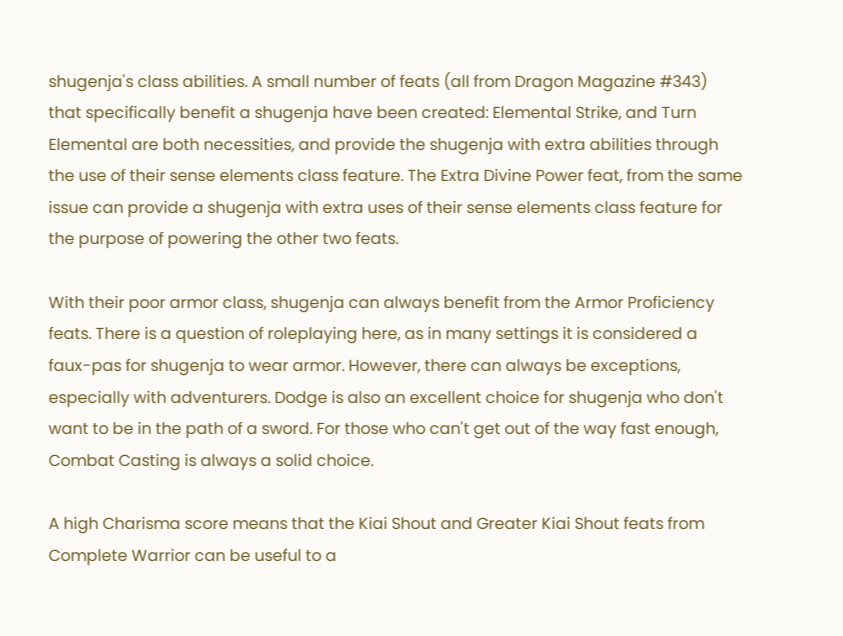shugenja's class abilities. A small number of feats (all from Dragon Magazine #343) that specifically benefit a shugenja have been created: Elemental Strike, and Turn Elemental are both necessities, and provide the shugenja with extra abilities through the use of their sense elements class feature. The Extra Divine Power feat, from the same issue can provide a shugenja with extra uses of their sense elements class feature for the purpose of powering the other two feats.

With their poor armor class, shugenja can always benefit from the Armor Proficiency feats. There is a question of roleplaying here, as in many settings it is considered a faux-pas for shugenja to wear armor. However, there can always be exceptions, especially with adventurers. Dodge is also an excellent choice for shugenja who don't want to be in the path of a sword. For those who can't get out of the way fast enough, Combat Casting is always a solid choice.

A high Charisma score means that the Kiai Shout and Greater Kiai Shout feats from Complete Warrior can be useful to a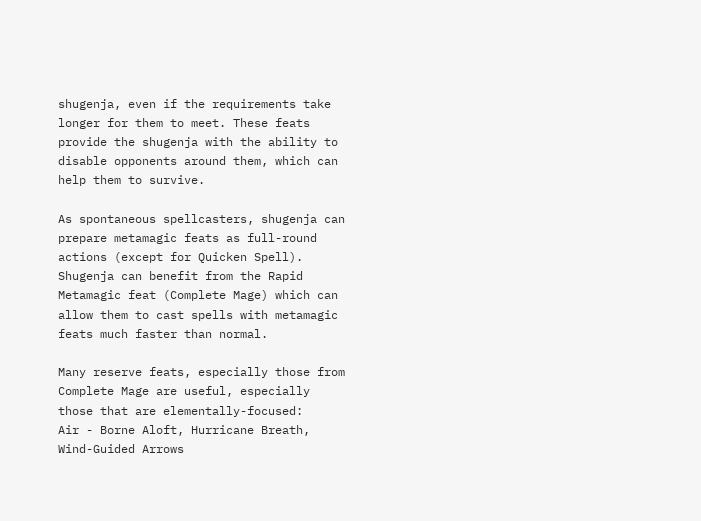shugenja, even if the requirements take longer for them to meet. These feats provide the shugenja with the ability to disable opponents around them, which can help them to survive.

As spontaneous spellcasters, shugenja can prepare metamagic feats as full-round actions (except for Quicken Spell). Shugenja can benefit from the Rapid Metamagic feat (Complete Mage) which can allow them to cast spells with metamagic feats much faster than normal.

Many reserve feats, especially those from Complete Mage are useful, especially those that are elementally-focused:
Air - Borne Aloft, Hurricane Breath, Wind-Guided Arrows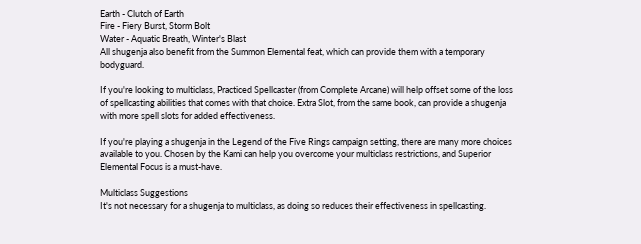Earth - Clutch of Earth
Fire - Fiery Burst, Storm Bolt
Water - Aquatic Breath, Winter's Blast
All shugenja also benefit from the Summon Elemental feat, which can provide them with a temporary bodyguard.

If you're looking to multiclass, Practiced Spellcaster (from Complete Arcane) will help offset some of the loss of spellcasting abilities that comes with that choice. Extra Slot, from the same book, can provide a shugenja with more spell slots for added effectiveness.

If you're playing a shugenja in the Legend of the Five Rings campaign setting, there are many more choices available to you. Chosen by the Kami can help you overcome your multiclass restrictions, and Superior Elemental Focus is a must-have.

Multiclass Suggestions
It's not necessary for a shugenja to multiclass, as doing so reduces their effectiveness in spellcasting.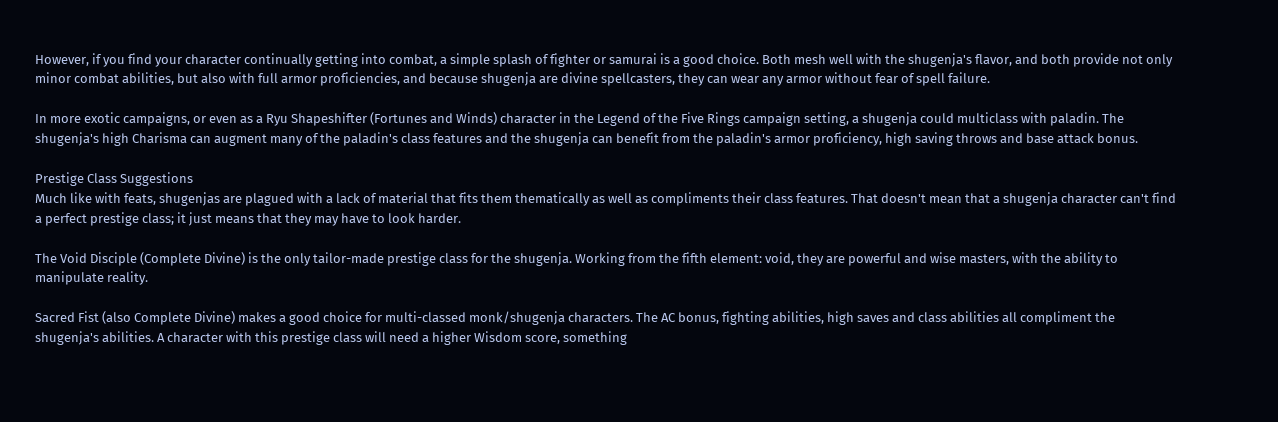However, if you find your character continually getting into combat, a simple splash of fighter or samurai is a good choice. Both mesh well with the shugenja's flavor, and both provide not only minor combat abilities, but also with full armor proficiencies, and because shugenja are divine spellcasters, they can wear any armor without fear of spell failure.

In more exotic campaigns, or even as a Ryu Shapeshifter (Fortunes and Winds) character in the Legend of the Five Rings campaign setting, a shugenja could multiclass with paladin. The shugenja's high Charisma can augment many of the paladin's class features and the shugenja can benefit from the paladin's armor proficiency, high saving throws and base attack bonus.

Prestige Class Suggestions
Much like with feats, shugenjas are plagued with a lack of material that fits them thematically as well as compliments their class features. That doesn't mean that a shugenja character can't find a perfect prestige class; it just means that they may have to look harder.

The Void Disciple (Complete Divine) is the only tailor-made prestige class for the shugenja. Working from the fifth element: void, they are powerful and wise masters, with the ability to manipulate reality.

Sacred Fist (also Complete Divine) makes a good choice for multi-classed monk/shugenja characters. The AC bonus, fighting abilities, high saves and class abilities all compliment the shugenja's abilities. A character with this prestige class will need a higher Wisdom score, something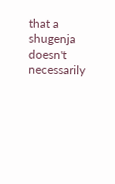that a shugenja doesn't necessarily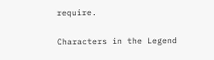require.

Characters in the Legend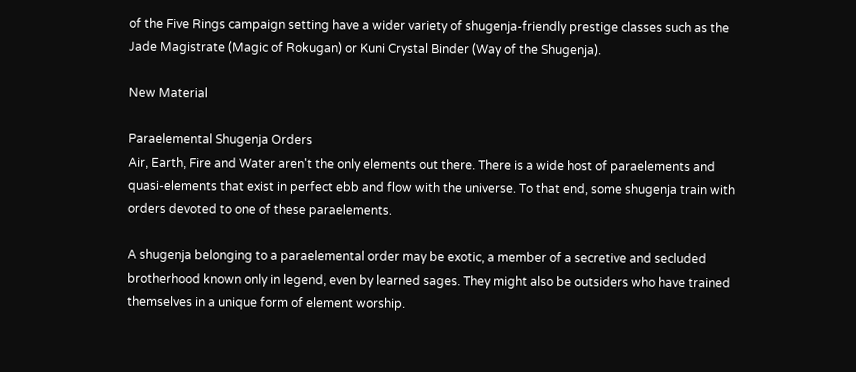of the Five Rings campaign setting have a wider variety of shugenja-friendly prestige classes such as the Jade Magistrate (Magic of Rokugan) or Kuni Crystal Binder (Way of the Shugenja).

New Material

Paraelemental Shugenja Orders
Air, Earth, Fire and Water aren't the only elements out there. There is a wide host of paraelements and quasi-elements that exist in perfect ebb and flow with the universe. To that end, some shugenja train with orders devoted to one of these paraelements.

A shugenja belonging to a paraelemental order may be exotic, a member of a secretive and secluded brotherhood known only in legend, even by learned sages. They might also be outsiders who have trained themselves in a unique form of element worship.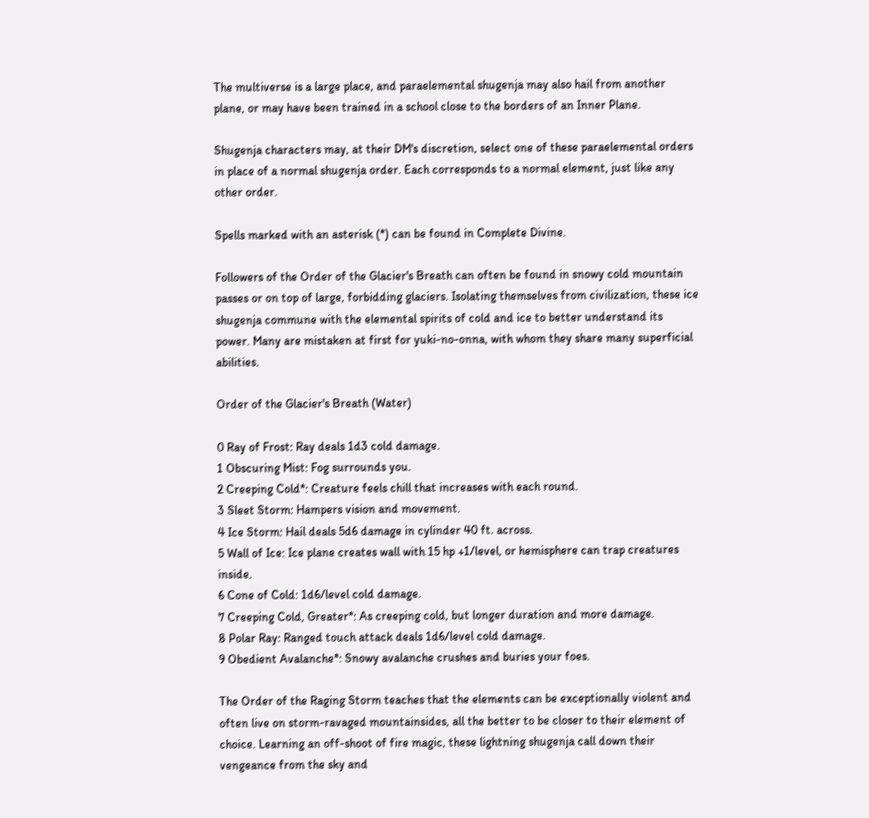The multiverse is a large place, and paraelemental shugenja may also hail from another plane, or may have been trained in a school close to the borders of an Inner Plane.

Shugenja characters may, at their DM's discretion, select one of these paraelemental orders in place of a normal shugenja order. Each corresponds to a normal element, just like any other order.

Spells marked with an asterisk (*) can be found in Complete Divine.

Followers of the Order of the Glacier's Breath can often be found in snowy cold mountain passes or on top of large, forbidding glaciers. Isolating themselves from civilization, these ice shugenja commune with the elemental spirits of cold and ice to better understand its power. Many are mistaken at first for yuki-no-onna, with whom they share many superficial abilities.

Order of the Glacier's Breath (Water)

0 Ray of Frost: Ray deals 1d3 cold damage.
1 Obscuring Mist: Fog surrounds you.
2 Creeping Cold*: Creature feels chill that increases with each round.
3 Sleet Storm: Hampers vision and movement.
4 Ice Storm: Hail deals 5d6 damage in cylinder 40 ft. across.
5 Wall of Ice: Ice plane creates wall with 15 hp +1/level, or hemisphere can trap creatures inside.
6 Cone of Cold: 1d6/level cold damage.
7 Creeping Cold, Greater*: As creeping cold, but longer duration and more damage.
8 Polar Ray: Ranged touch attack deals 1d6/level cold damage.
9 Obedient Avalanche*: Snowy avalanche crushes and buries your foes.

The Order of the Raging Storm teaches that the elements can be exceptionally violent and often live on storm-ravaged mountainsides, all the better to be closer to their element of choice. Learning an off-shoot of fire magic, these lightning shugenja call down their vengeance from the sky and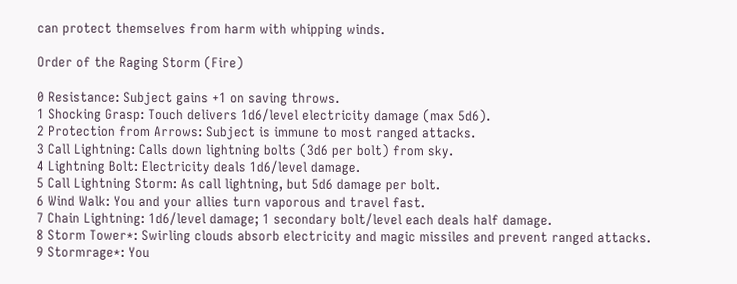can protect themselves from harm with whipping winds.

Order of the Raging Storm (Fire)

0 Resistance: Subject gains +1 on saving throws.
1 Shocking Grasp: Touch delivers 1d6/level electricity damage (max 5d6).
2 Protection from Arrows: Subject is immune to most ranged attacks.
3 Call Lightning: Calls down lightning bolts (3d6 per bolt) from sky.
4 Lightning Bolt: Electricity deals 1d6/level damage.
5 Call Lightning Storm: As call lightning, but 5d6 damage per bolt.
6 Wind Walk: You and your allies turn vaporous and travel fast.
7 Chain Lightning: 1d6/level damage; 1 secondary bolt/level each deals half damage.
8 Storm Tower*: Swirling clouds absorb electricity and magic missiles and prevent ranged attacks.
9 Stormrage*: You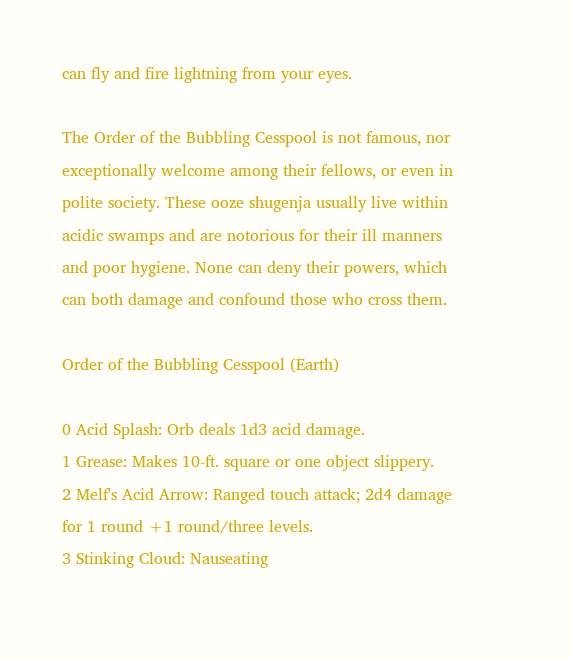can fly and fire lightning from your eyes.

The Order of the Bubbling Cesspool is not famous, nor exceptionally welcome among their fellows, or even in polite society. These ooze shugenja usually live within acidic swamps and are notorious for their ill manners and poor hygiene. None can deny their powers, which can both damage and confound those who cross them.

Order of the Bubbling Cesspool (Earth)

0 Acid Splash: Orb deals 1d3 acid damage.
1 Grease: Makes 10-ft. square or one object slippery.
2 Melf's Acid Arrow: Ranged touch attack; 2d4 damage for 1 round +1 round/three levels.
3 Stinking Cloud: Nauseating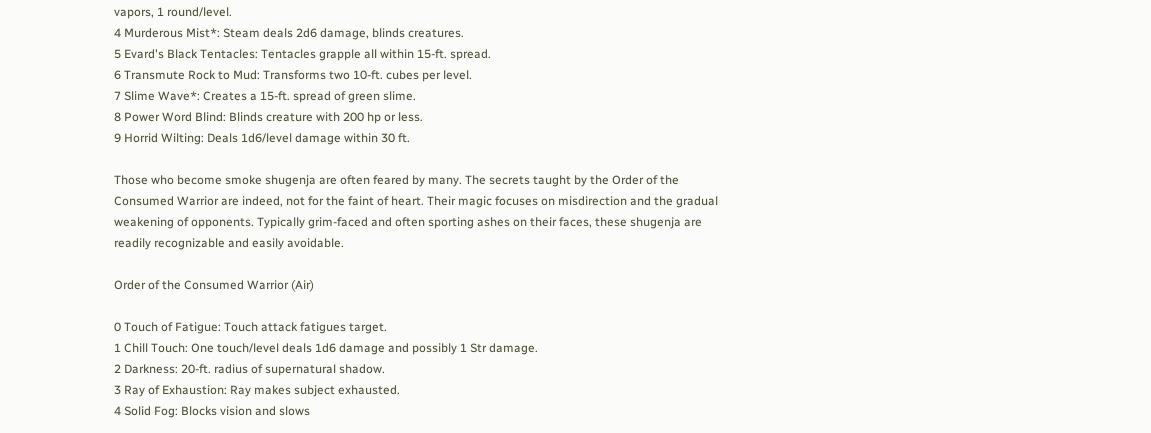vapors, 1 round/level.
4 Murderous Mist*: Steam deals 2d6 damage, blinds creatures.
5 Evard's Black Tentacles: Tentacles grapple all within 15-ft. spread.
6 Transmute Rock to Mud: Transforms two 10-ft. cubes per level.
7 Slime Wave*: Creates a 15-ft. spread of green slime.
8 Power Word Blind: Blinds creature with 200 hp or less.
9 Horrid Wilting: Deals 1d6/level damage within 30 ft.

Those who become smoke shugenja are often feared by many. The secrets taught by the Order of the Consumed Warrior are indeed, not for the faint of heart. Their magic focuses on misdirection and the gradual weakening of opponents. Typically grim-faced and often sporting ashes on their faces, these shugenja are readily recognizable and easily avoidable.

Order of the Consumed Warrior (Air)

0 Touch of Fatigue: Touch attack fatigues target.
1 Chill Touch: One touch/level deals 1d6 damage and possibly 1 Str damage.
2 Darkness: 20-ft. radius of supernatural shadow.
3 Ray of Exhaustion: Ray makes subject exhausted.
4 Solid Fog: Blocks vision and slows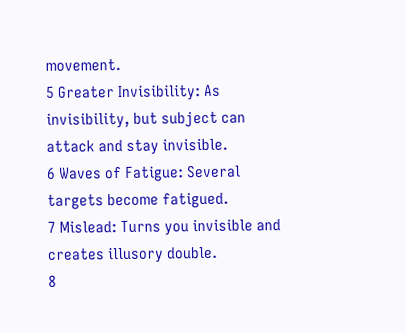movement.
5 Greater Invisibility: As invisibility, but subject can attack and stay invisible.
6 Waves of Fatigue: Several targets become fatigued.
7 Mislead: Turns you invisible and creates illusory double.
8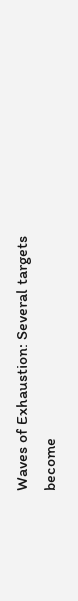Waves of Exhaustion: Several targets become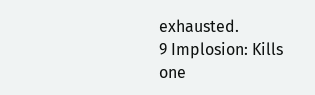exhausted.
9 Implosion: Kills one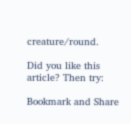creature/round.

Did you like this article? Then try:

Bookmark and Share